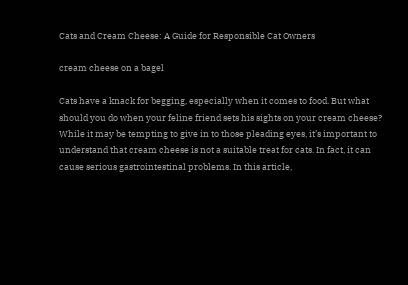Cats and Cream Cheese: A Guide for Responsible Cat Owners

cream cheese on a bagel

Cats have a knack for begging, especially when it comes to food. But what should you do when your feline friend sets his sights on your cream cheese? While it may be tempting to give in to those pleading eyes, it’s important to understand that cream cheese is not a suitable treat for cats. In fact, it can cause serious gastrointestinal problems. In this article,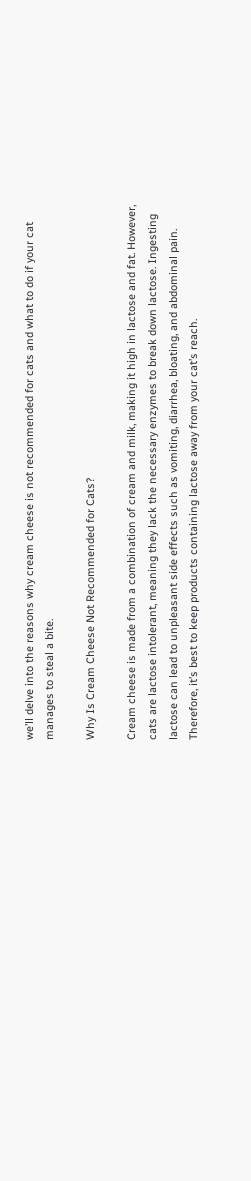we’ll delve into the reasons why cream cheese is not recommended for cats and what to do if your cat manages to steal a bite.

Why Is Cream Cheese Not Recommended for Cats?

Cream cheese is made from a combination of cream and milk, making it high in lactose and fat. However, cats are lactose intolerant, meaning they lack the necessary enzymes to break down lactose. Ingesting lactose can lead to unpleasant side effects such as vomiting, diarrhea, bloating, and abdominal pain. Therefore, it’s best to keep products containing lactose away from your cat’s reach.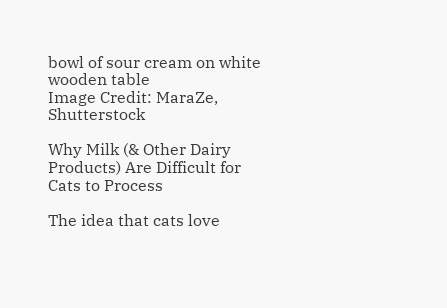bowl of sour cream on white wooden table
Image Credit: MaraZe, Shutterstock

Why Milk (& Other Dairy Products) Are Difficult for Cats to Process

The idea that cats love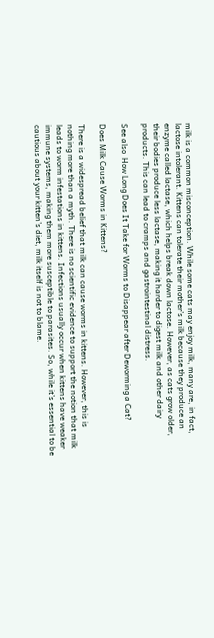milk is a common misconception. While some cats may enjoy milk, many are, in fact, lactose intolerant. Kittens can tolerate their mother’s milk because they produce an enzyme called lactase, which helps break down lactose. However, as cats grow older, their bodies produce less lactase, making it harder to digest milk and other dairy products. This can lead to cramps and gastrointestinal distress.

See also  How Long Does It Take for Worms to Disappear after Deworming a Cat?

Does Milk Cause Worms in Kittens?

There is a widespread belief that milk can cause worms in kittens. However, this is nothing more than a myth. There is no scientific evidence to support the notion that milk leads to worm infestations in kittens. Infections usually occur when kittens have weaker immune systems, making them more susceptible to parasites. So, while it’s essential to be cautious about your kitten’s diet, milk itself is not to blame.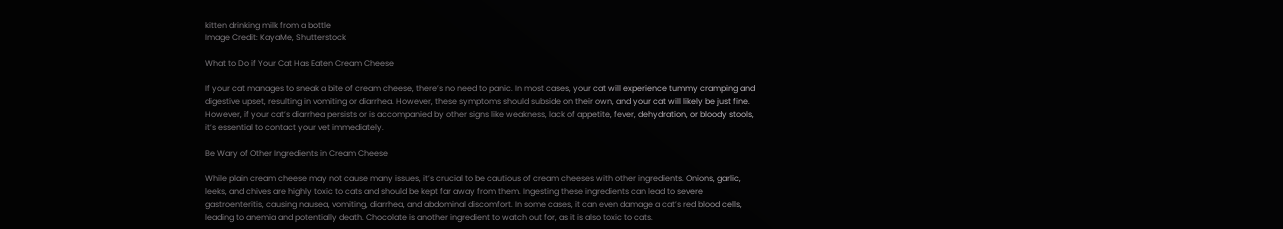kitten drinking milk from a bottle
Image Credit: KayaMe, Shutterstock

What to Do if Your Cat Has Eaten Cream Cheese

If your cat manages to sneak a bite of cream cheese, there’s no need to panic. In most cases, your cat will experience tummy cramping and digestive upset, resulting in vomiting or diarrhea. However, these symptoms should subside on their own, and your cat will likely be just fine. However, if your cat’s diarrhea persists or is accompanied by other signs like weakness, lack of appetite, fever, dehydration, or bloody stools, it’s essential to contact your vet immediately.

Be Wary of Other Ingredients in Cream Cheese

While plain cream cheese may not cause many issues, it’s crucial to be cautious of cream cheeses with other ingredients. Onions, garlic, leeks, and chives are highly toxic to cats and should be kept far away from them. Ingesting these ingredients can lead to severe gastroenteritis, causing nausea, vomiting, diarrhea, and abdominal discomfort. In some cases, it can even damage a cat’s red blood cells, leading to anemia and potentially death. Chocolate is another ingredient to watch out for, as it is also toxic to cats.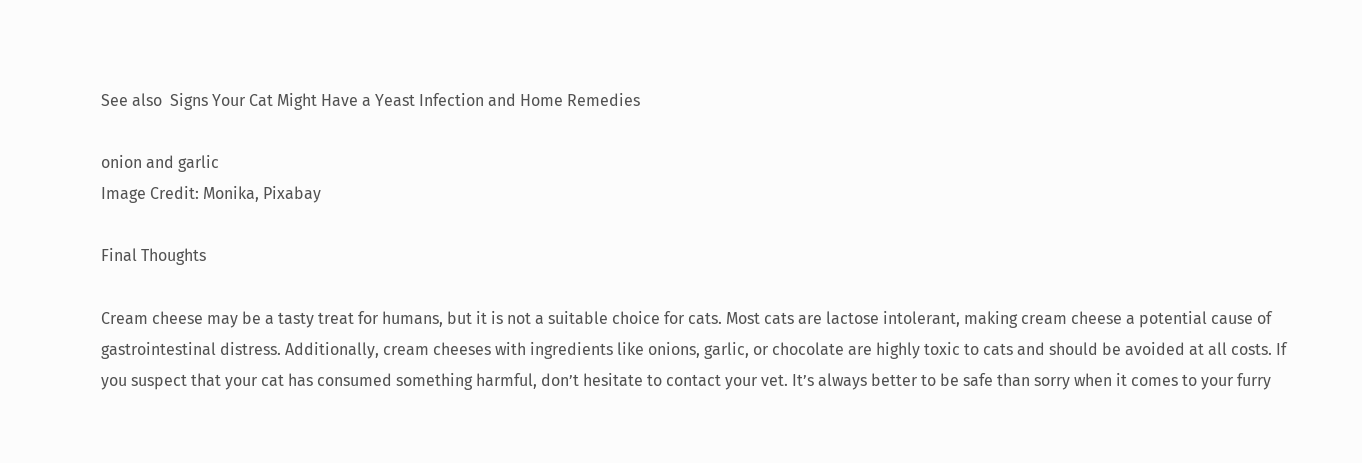See also  Signs Your Cat Might Have a Yeast Infection and Home Remedies

onion and garlic
Image Credit: Monika, Pixabay

Final Thoughts

Cream cheese may be a tasty treat for humans, but it is not a suitable choice for cats. Most cats are lactose intolerant, making cream cheese a potential cause of gastrointestinal distress. Additionally, cream cheeses with ingredients like onions, garlic, or chocolate are highly toxic to cats and should be avoided at all costs. If you suspect that your cat has consumed something harmful, don’t hesitate to contact your vet. It’s always better to be safe than sorry when it comes to your furry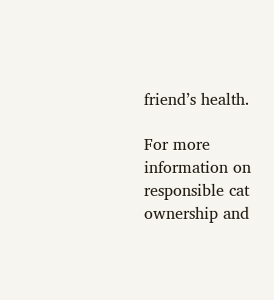friend’s health.

For more information on responsible cat ownership and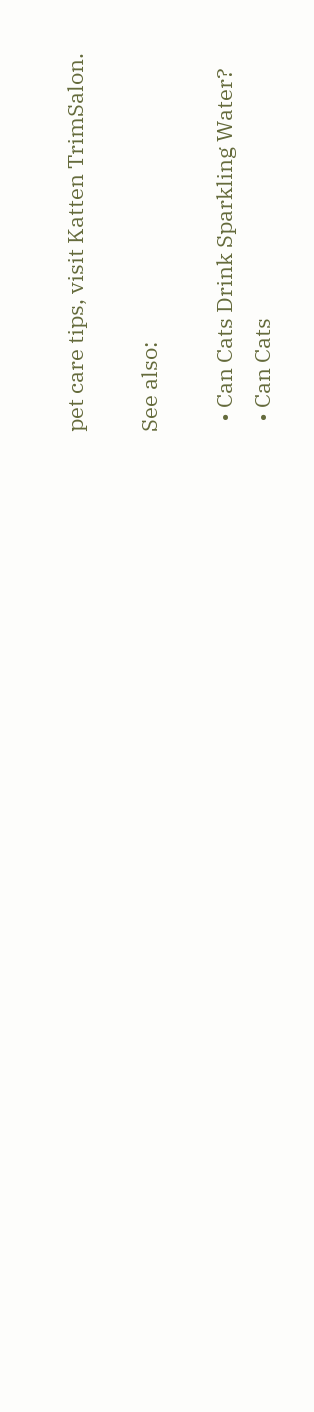pet care tips, visit Katten TrimSalon.

See also:

  • Can Cats Drink Sparkling Water?
  • Can Cats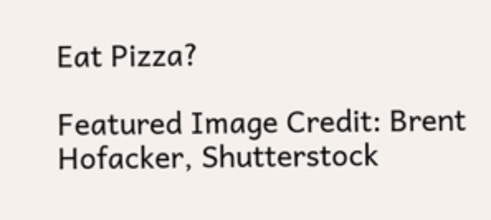Eat Pizza?

Featured Image Credit: Brent Hofacker, Shutterstock